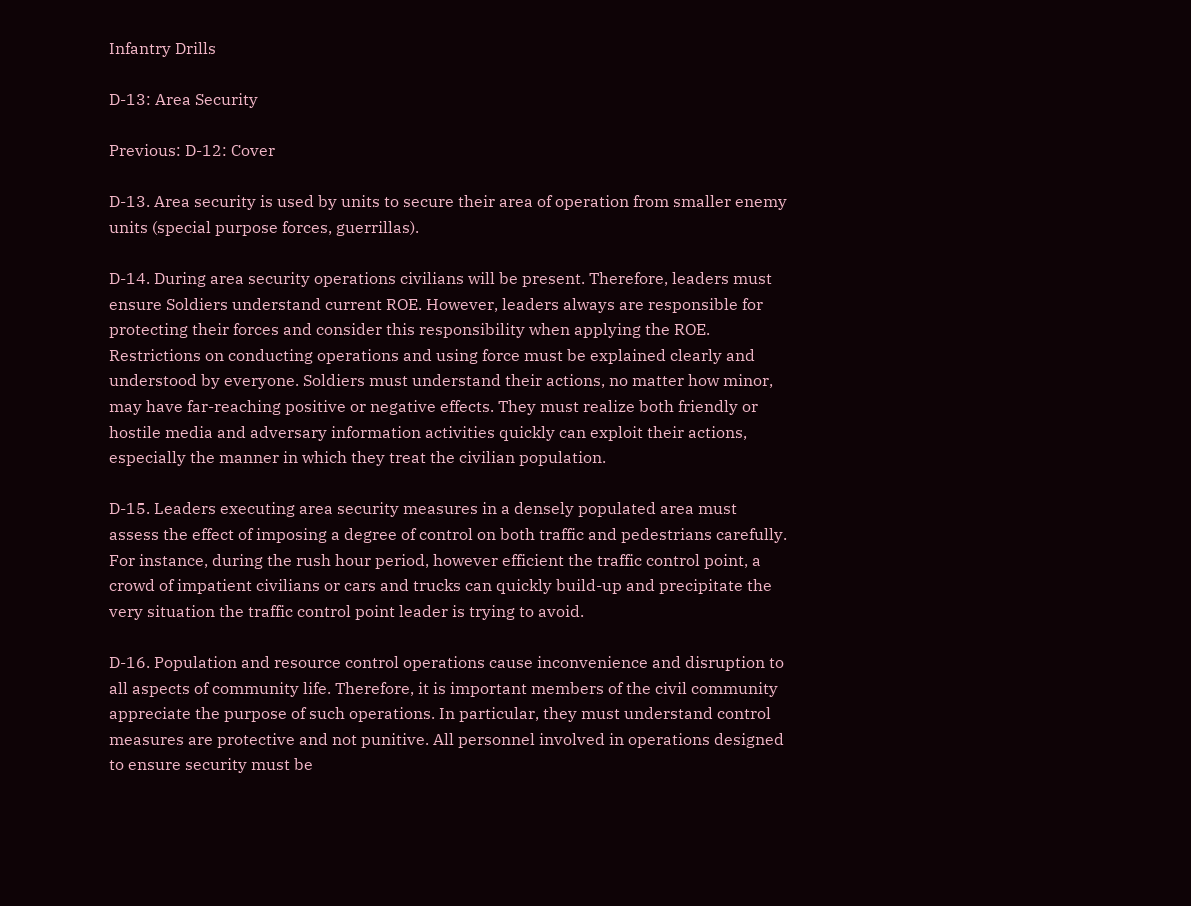Infantry Drills

D-13: Area Security

Previous: D-12: Cover

D-13. Area security is used by units to secure their area of operation from smaller enemy units (special purpose forces, guerrillas).

D-14. During area security operations civilians will be present. Therefore, leaders must ensure Soldiers understand current ROE. However, leaders always are responsible for protecting their forces and consider this responsibility when applying the ROE. Restrictions on conducting operations and using force must be explained clearly and understood by everyone. Soldiers must understand their actions, no matter how minor, may have far-reaching positive or negative effects. They must realize both friendly or hostile media and adversary information activities quickly can exploit their actions, especially the manner in which they treat the civilian population.

D-15. Leaders executing area security measures in a densely populated area must assess the effect of imposing a degree of control on both traffic and pedestrians carefully. For instance, during the rush hour period, however efficient the traffic control point, a crowd of impatient civilians or cars and trucks can quickly build-up and precipitate the very situation the traffic control point leader is trying to avoid.

D-16. Population and resource control operations cause inconvenience and disruption to all aspects of community life. Therefore, it is important members of the civil community appreciate the purpose of such operations. In particular, they must understand control measures are protective and not punitive. All personnel involved in operations designed to ensure security must be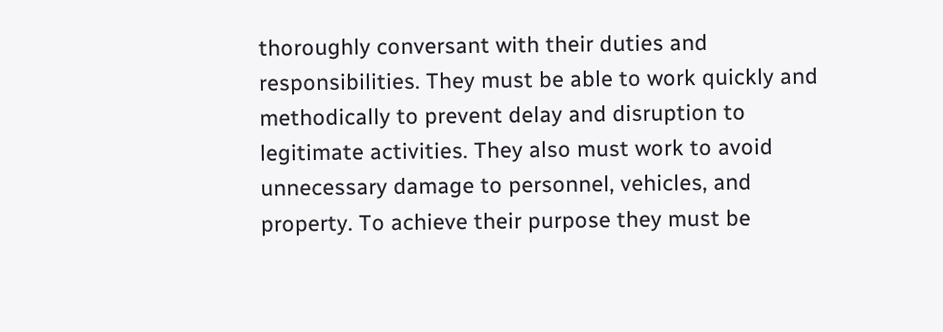thoroughly conversant with their duties and responsibilities. They must be able to work quickly and methodically to prevent delay and disruption to legitimate activities. They also must work to avoid unnecessary damage to personnel, vehicles, and property. To achieve their purpose they must be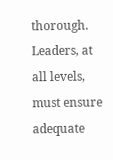thorough. Leaders, at all levels, must ensure adequate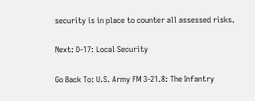security is in place to counter all assessed risks.

Next: D-17: Local Security

Go Back To: U.S. Army FM 3-21.8: The Infantry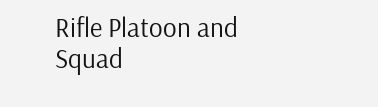Rifle Platoon and Squad